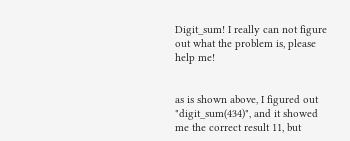Digit_sum! I really can not figure out what the problem is, please help me!


as is shown above, I figured out "digit_sum(434)", and it showed me the correct result 11, but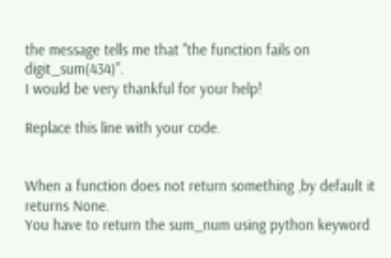the message tells me that "the function fails on digit_sum(434)".
I would be very thankful for your help!

Replace this line with your code.


When a function does not return something ,by default it returns None.
You have to return the sum_num using python keyword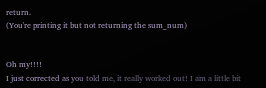return.
(You're printing it but not returning the sum_num)


Oh my!!!!
I just corrected as you told me, it really worked out! I am a little bit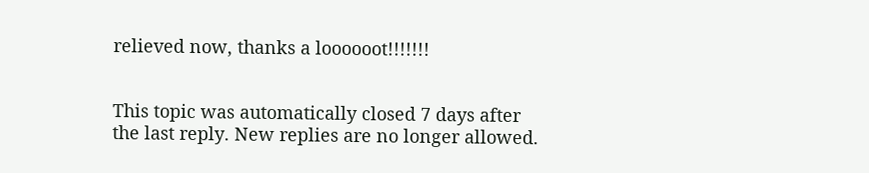relieved now, thanks a loooooot!!!!!!!


This topic was automatically closed 7 days after the last reply. New replies are no longer allowed.